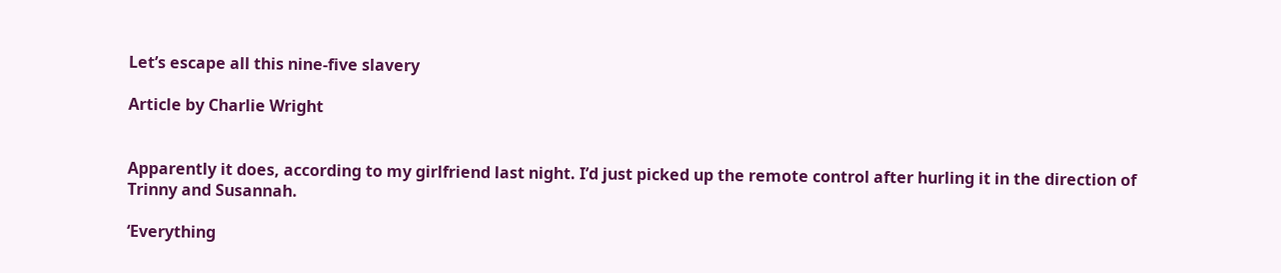Let’s escape all this nine-five slavery

Article by Charlie Wright


Apparently it does, according to my girlfriend last night. I’d just picked up the remote control after hurling it in the direction of Trinny and Susannah.

‘Everything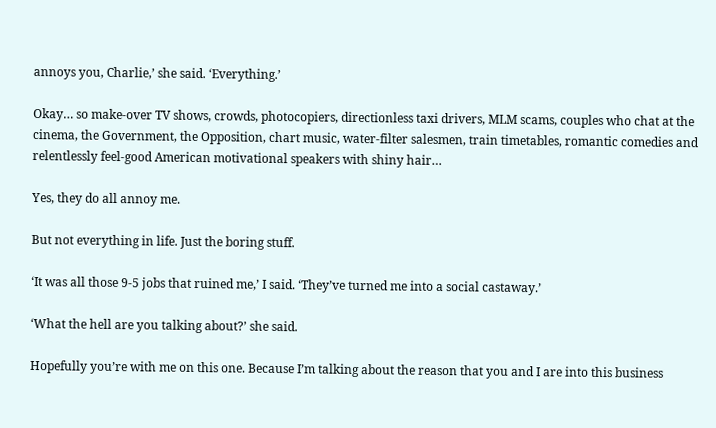annoys you, Charlie,’ she said. ‘Everything.’

Okay… so make-over TV shows, crowds, photocopiers, directionless taxi drivers, MLM scams, couples who chat at the cinema, the Government, the Opposition, chart music, water-filter salesmen, train timetables, romantic comedies and relentlessly feel-good American motivational speakers with shiny hair…

Yes, they do all annoy me.

But not everything in life. Just the boring stuff.

‘It was all those 9-5 jobs that ruined me,’ I said. ‘They’ve turned me into a social castaway.’

‘What the hell are you talking about?’ she said.

Hopefully you’re with me on this one. Because I’m talking about the reason that you and I are into this business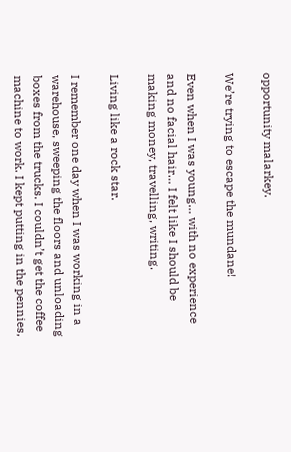opportunity malarkey.

We’re trying to escape the mundane!

Even when I was young… with no experience and no facial hair… I felt like I should be making money, travelling, writing.

Living like a rock star.

I remember one day when I was working in a warehouse, sweeping the floors and unloading boxes from the trucks. I couldn’t get the coffee machine to work. I kept putting in the pennies,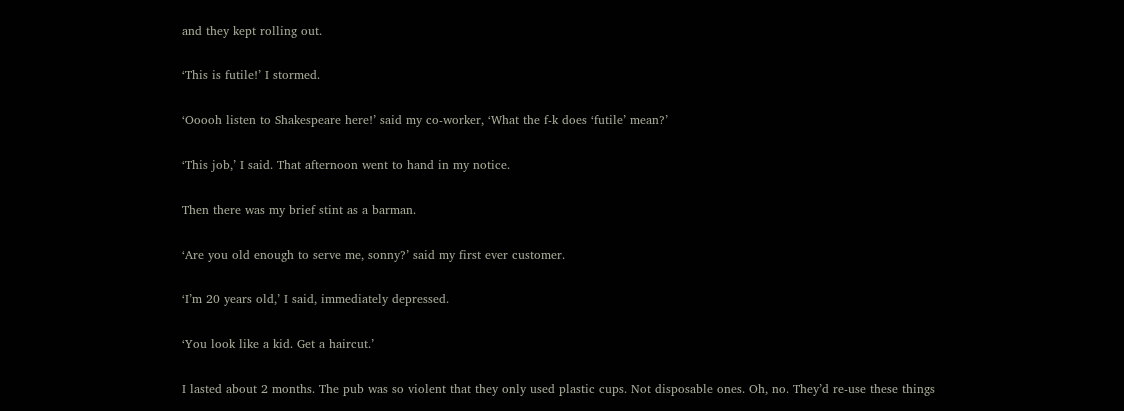and they kept rolling out.

‘This is futile!’ I stormed.

‘Ooooh listen to Shakespeare here!’ said my co-worker, ‘What the f-k does ‘futile’ mean?’

‘This job,’ I said. That afternoon went to hand in my notice.

Then there was my brief stint as a barman.

‘Are you old enough to serve me, sonny?’ said my first ever customer.

‘I’m 20 years old,’ I said, immediately depressed.

‘You look like a kid. Get a haircut.’

I lasted about 2 months. The pub was so violent that they only used plastic cups. Not disposable ones. Oh, no. They’d re-use these things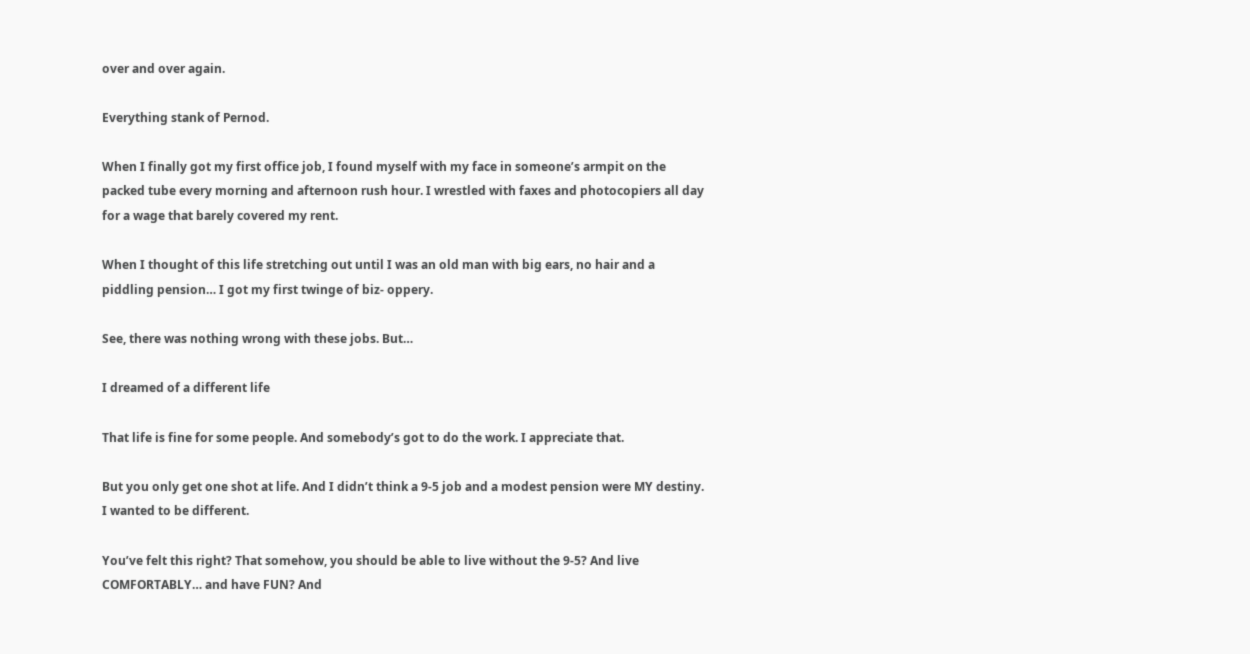over and over again.

Everything stank of Pernod.

When I finally got my first office job, I found myself with my face in someone’s armpit on the packed tube every morning and afternoon rush hour. I wrestled with faxes and photocopiers all day for a wage that barely covered my rent.

When I thought of this life stretching out until I was an old man with big ears, no hair and a piddling pension… I got my first twinge of biz- oppery.

See, there was nothing wrong with these jobs. But…

I dreamed of a different life

That life is fine for some people. And somebody’s got to do the work. I appreciate that.

But you only get one shot at life. And I didn’t think a 9-5 job and a modest pension were MY destiny. I wanted to be different.

You’ve felt this right? That somehow, you should be able to live without the 9-5? And live COMFORTABLY… and have FUN? And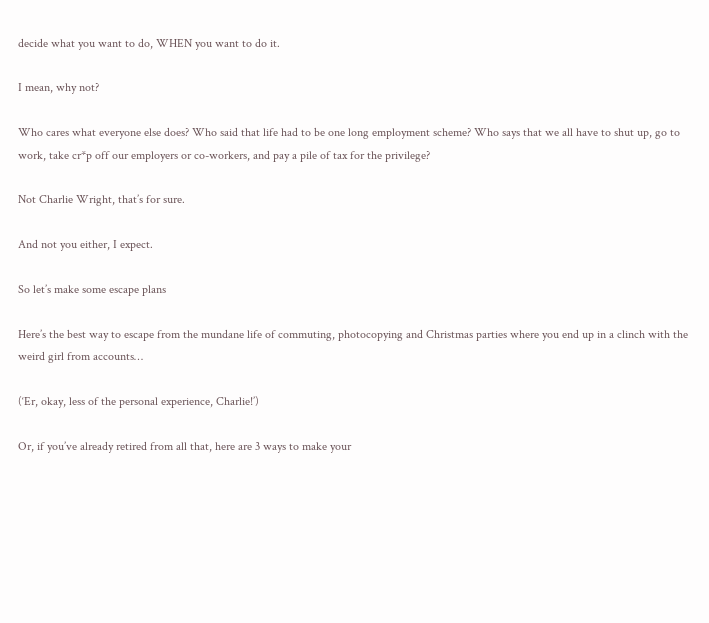decide what you want to do, WHEN you want to do it.

I mean, why not?

Who cares what everyone else does? Who said that life had to be one long employment scheme? Who says that we all have to shut up, go to work, take cr*p off our employers or co-workers, and pay a pile of tax for the privilege?

Not Charlie Wright, that’s for sure.

And not you either, I expect.

So let’s make some escape plans

Here’s the best way to escape from the mundane life of commuting, photocopying and Christmas parties where you end up in a clinch with the weird girl from accounts…

(‘Er, okay, less of the personal experience, Charlie!’)

Or, if you’ve already retired from all that, here are 3 ways to make your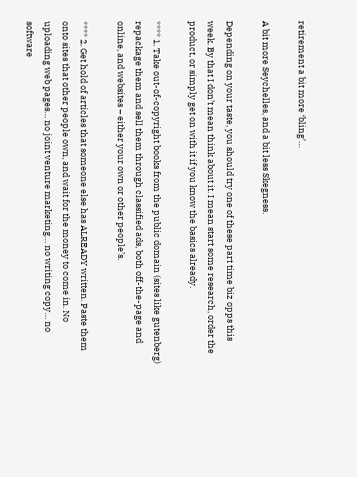retirement a bit more ‘bling’…

A bit more Seychelles, and a bit less Skegness.

Depending on your taste, you should try one of these part time biz opps this week. By that I don’t mean think about it. I mean start some research, order the product, or simply get on with it if you know the basics already.

**** 1. Take out-of-copyright books from the public domain (sites like gutenberg) repackage them and sell them through classified ads, both off-the-page and online, and websites – either your own or other people’s.

**** 2. Get hold of articles that someone else has ALREADY written. Paste them onto sites that other people own, and wait for the money to come in. No uploading web pages… no joint venture marketing… no writing copy… no software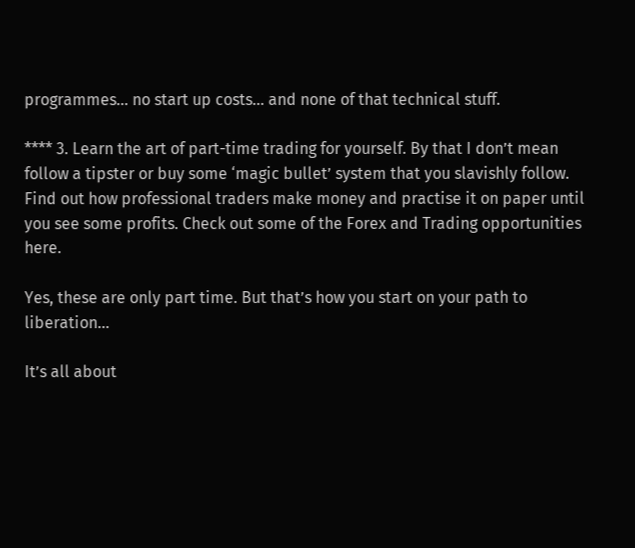programmes… no start up costs… and none of that technical stuff.

**** 3. Learn the art of part-time trading for yourself. By that I don’t mean follow a tipster or buy some ‘magic bullet’ system that you slavishly follow. Find out how professional traders make money and practise it on paper until you see some profits. Check out some of the Forex and Trading opportunities here.

Yes, these are only part time. But that’s how you start on your path to liberation…

It’s all about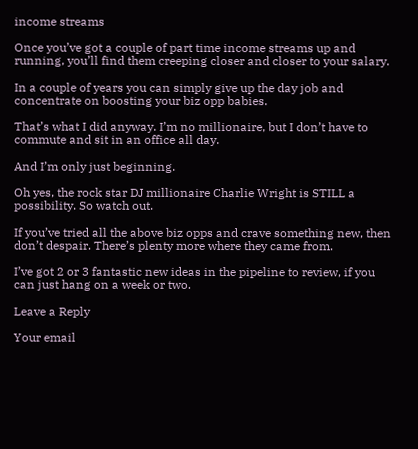income streams

Once you’ve got a couple of part time income streams up and running, you’ll find them creeping closer and closer to your salary.

In a couple of years you can simply give up the day job and concentrate on boosting your biz opp babies.

That’s what I did anyway. I’m no millionaire, but I don’t have to commute and sit in an office all day.

And I’m only just beginning.

Oh yes, the rock star DJ millionaire Charlie Wright is STILL a possibility. So watch out.

If you’ve tried all the above biz opps and crave something new, then don’t despair. There’s plenty more where they came from.

I’ve got 2 or 3 fantastic new ideas in the pipeline to review, if you can just hang on a week or two.

Leave a Reply

Your email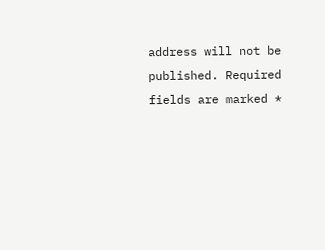address will not be published. Required fields are marked *